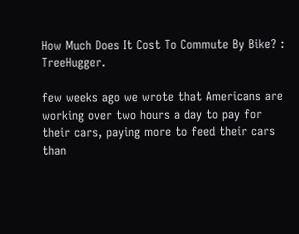How Much Does It Cost To Commute By Bike? : TreeHugger.

few weeks ago we wrote that Americans are working over two hours a day to pay for their cars, paying more to feed their cars than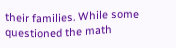their families. While some questioned the math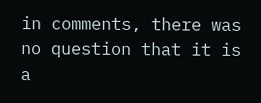in comments, there was no question that it is a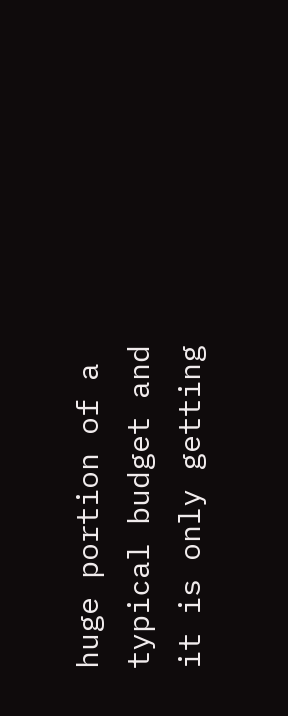huge portion of a typical budget and it is only getting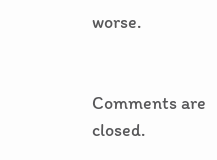worse.


Comments are closed.